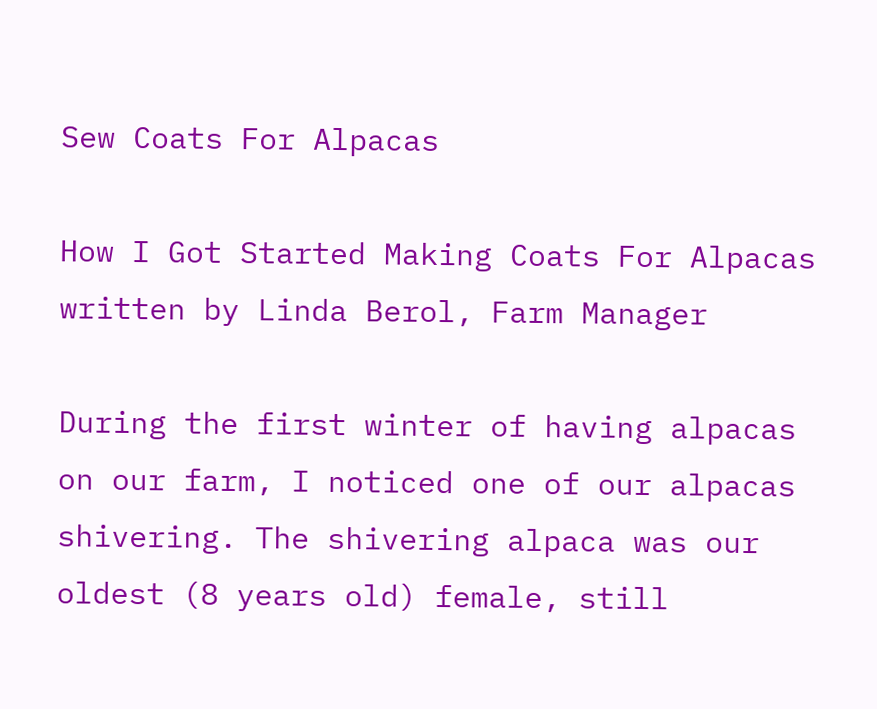Sew Coats For Alpacas

How I Got Started Making Coats For Alpacas
written by Linda Berol, Farm Manager

During the first winter of having alpacas on our farm, I noticed one of our alpacas shivering. The shivering alpaca was our oldest (8 years old) female, still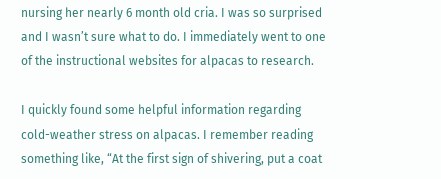nursing her nearly 6 month old cria. I was so surprised and I wasn’t sure what to do. I immediately went to one of the instructional websites for alpacas to research.

I quickly found some helpful information regarding cold-weather stress on alpacas. I remember reading something like, “At the first sign of shivering, put a coat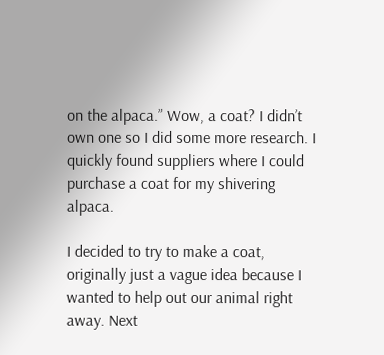on the alpaca.” Wow, a coat? I didn’t own one so I did some more research. I quickly found suppliers where I could purchase a coat for my shivering alpaca.

I decided to try to make a coat, originally just a vague idea because I wanted to help out our animal right away. Next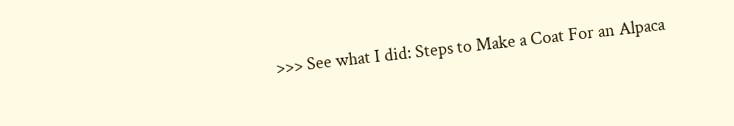>>> See what I did: Steps to Make a Coat For an Alpaca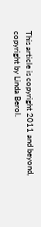This article is copyright 2011 and beyond, copyright by Linda Berol.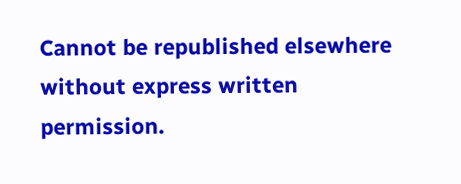Cannot be republished elsewhere without express written permission.